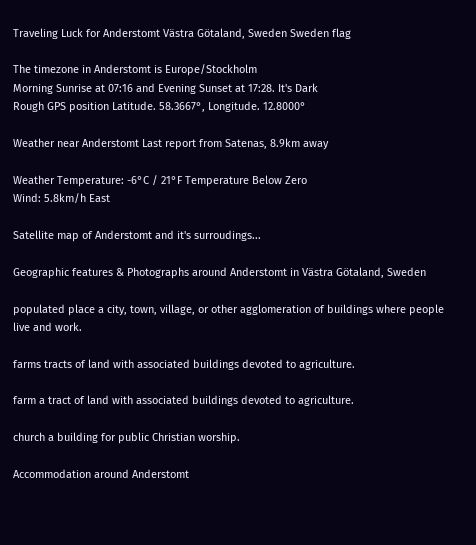Traveling Luck for Anderstomt Västra Götaland, Sweden Sweden flag

The timezone in Anderstomt is Europe/Stockholm
Morning Sunrise at 07:16 and Evening Sunset at 17:28. It's Dark
Rough GPS position Latitude. 58.3667°, Longitude. 12.8000°

Weather near Anderstomt Last report from Satenas, 8.9km away

Weather Temperature: -6°C / 21°F Temperature Below Zero
Wind: 5.8km/h East

Satellite map of Anderstomt and it's surroudings...

Geographic features & Photographs around Anderstomt in Västra Götaland, Sweden

populated place a city, town, village, or other agglomeration of buildings where people live and work.

farms tracts of land with associated buildings devoted to agriculture.

farm a tract of land with associated buildings devoted to agriculture.

church a building for public Christian worship.

Accommodation around Anderstomt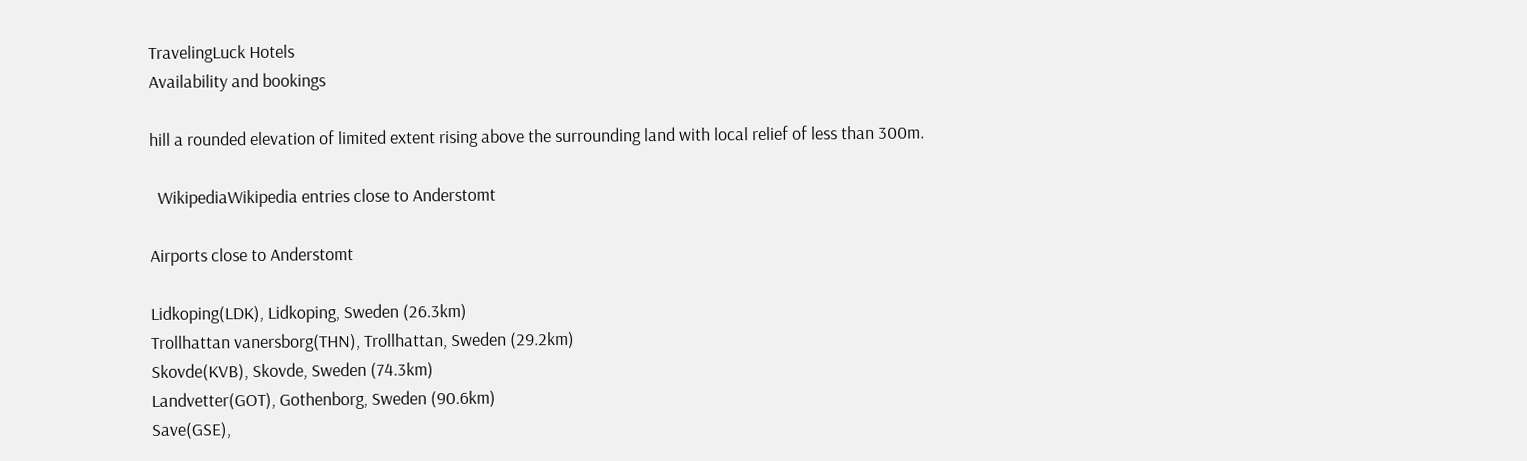TravelingLuck Hotels
Availability and bookings

hill a rounded elevation of limited extent rising above the surrounding land with local relief of less than 300m.

  WikipediaWikipedia entries close to Anderstomt

Airports close to Anderstomt

Lidkoping(LDK), Lidkoping, Sweden (26.3km)
Trollhattan vanersborg(THN), Trollhattan, Sweden (29.2km)
Skovde(KVB), Skovde, Sweden (74.3km)
Landvetter(GOT), Gothenborg, Sweden (90.6km)
Save(GSE),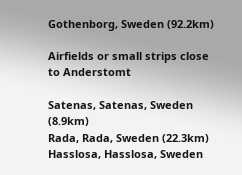Gothenborg, Sweden (92.2km)

Airfields or small strips close to Anderstomt

Satenas, Satenas, Sweden (8.9km)
Rada, Rada, Sweden (22.3km)
Hasslosa, Hasslosa, Sweden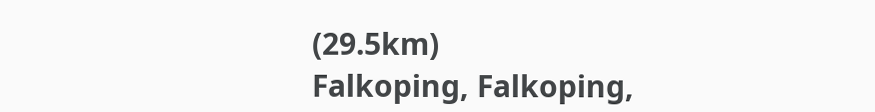(29.5km)
Falkoping, Falkoping,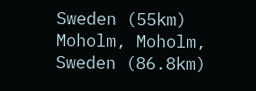Sweden (55km)
Moholm, Moholm, Sweden (86.8km)